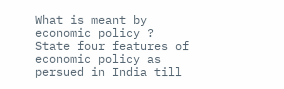What is meant by economic policy ? State four features of economic policy as persued in India till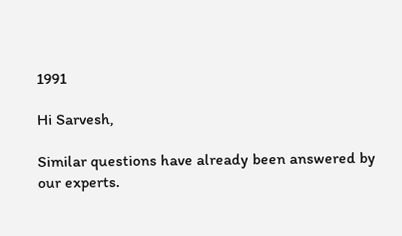1991

Hi Sarvesh,

Similar questions have already been answered by our experts.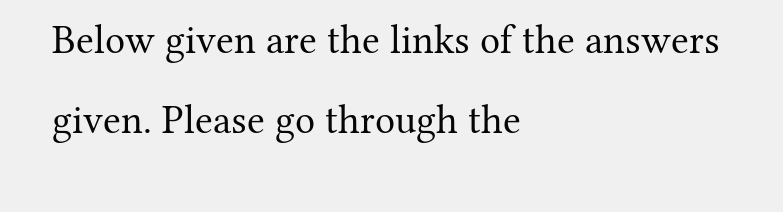Below given are the links of the answers given. Please go through the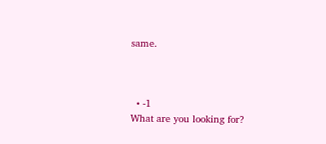same.



  • -1
What are you looking for?